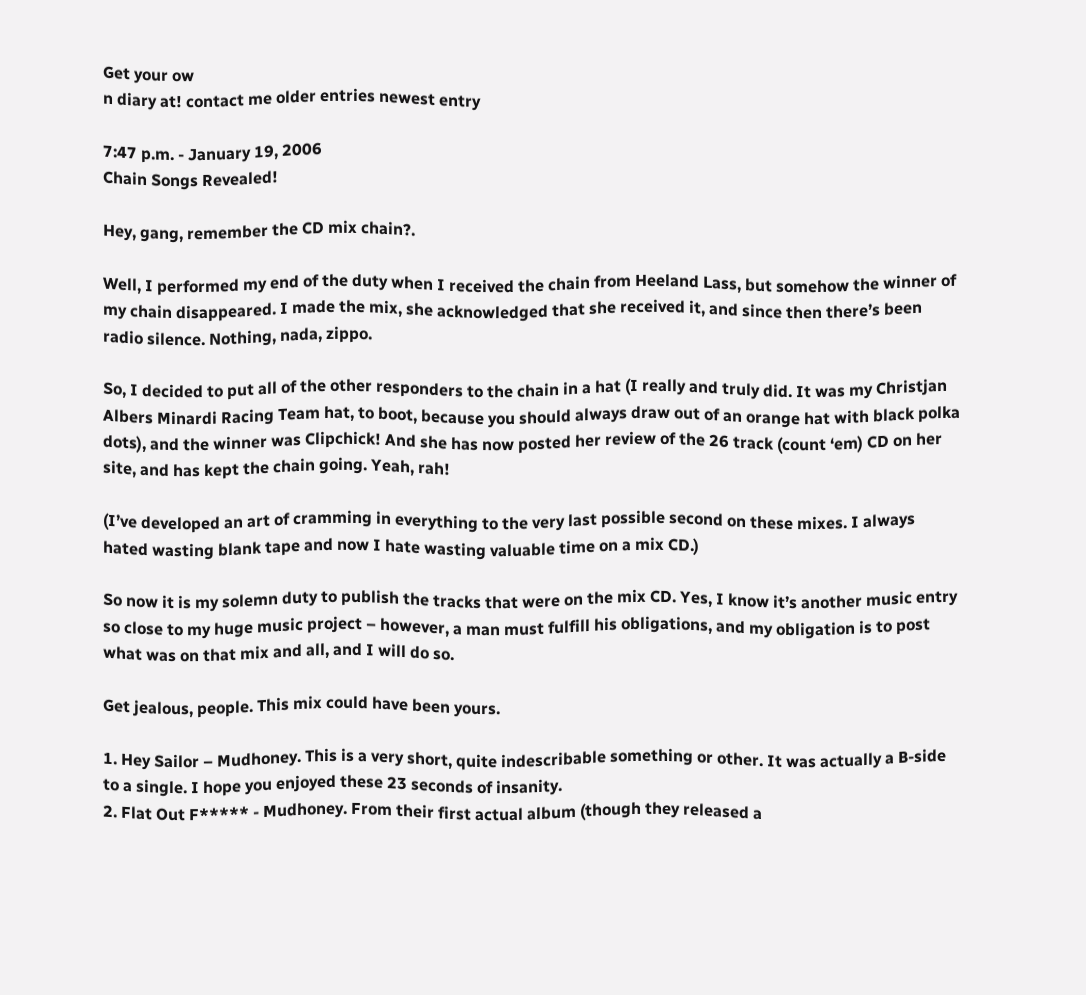Get your ow
n diary at! contact me older entries newest entry

7:47 p.m. - January 19, 2006
Chain Songs Revealed!

Hey, gang, remember the CD mix chain?.

Well, I performed my end of the duty when I received the chain from Heeland Lass, but somehow the winner of my chain disappeared. I made the mix, she acknowledged that she received it, and since then there’s been radio silence. Nothing, nada, zippo.

So, I decided to put all of the other responders to the chain in a hat (I really and truly did. It was my Christjan Albers Minardi Racing Team hat, to boot, because you should always draw out of an orange hat with black polka dots), and the winner was Clipchick! And she has now posted her review of the 26 track (count ‘em) CD on her site, and has kept the chain going. Yeah, rah!

(I’ve developed an art of cramming in everything to the very last possible second on these mixes. I always hated wasting blank tape and now I hate wasting valuable time on a mix CD.)

So now it is my solemn duty to publish the tracks that were on the mix CD. Yes, I know it’s another music entry so close to my huge music project – however, a man must fulfill his obligations, and my obligation is to post what was on that mix and all, and I will do so.

Get jealous, people. This mix could have been yours.

1. Hey Sailor – Mudhoney. This is a very short, quite indescribable something or other. It was actually a B-side to a single. I hope you enjoyed these 23 seconds of insanity.
2. Flat Out F***** - Mudhoney. From their first actual album (though they released a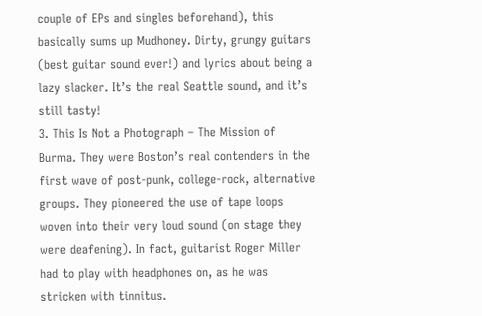couple of EPs and singles beforehand), this basically sums up Mudhoney. Dirty, grungy guitars (best guitar sound ever!) and lyrics about being a lazy slacker. It’s the real Seattle sound, and it’s still tasty!
3. This Is Not a Photograph – The Mission of Burma. They were Boston’s real contenders in the first wave of post-punk, college-rock, alternative groups. They pioneered the use of tape loops woven into their very loud sound (on stage they were deafening). In fact, guitarist Roger Miller had to play with headphones on, as he was stricken with tinnitus.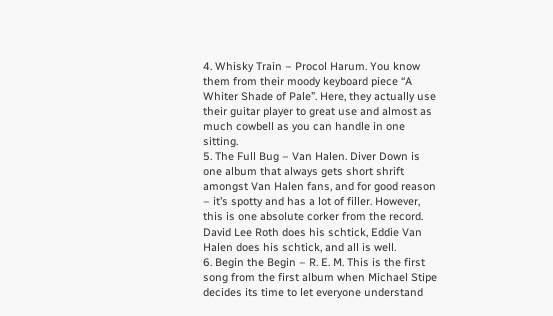4. Whisky Train – Procol Harum. You know them from their moody keyboard piece “A Whiter Shade of Pale”. Here, they actually use their guitar player to great use and almost as much cowbell as you can handle in one sitting.
5. The Full Bug – Van Halen. Diver Down is one album that always gets short shrift amongst Van Halen fans, and for good reason – it’s spotty and has a lot of filler. However, this is one absolute corker from the record. David Lee Roth does his schtick, Eddie Van Halen does his schtick, and all is well.
6. Begin the Begin – R. E. M. This is the first song from the first album when Michael Stipe decides its time to let everyone understand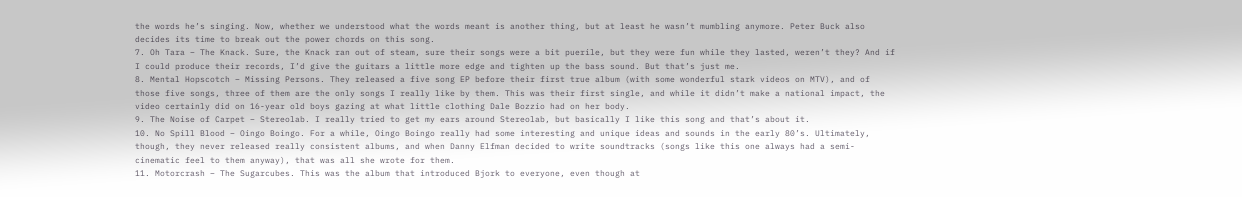the words he’s singing. Now, whether we understood what the words meant is another thing, but at least he wasn’t mumbling anymore. Peter Buck also decides its time to break out the power chords on this song.
7. Oh Tara – The Knack. Sure, the Knack ran out of steam, sure their songs were a bit puerile, but they were fun while they lasted, weren’t they? And if I could produce their records, I’d give the guitars a little more edge and tighten up the bass sound. But that’s just me.
8. Mental Hopscotch – Missing Persons. They released a five song EP before their first true album (with some wonderful stark videos on MTV), and of those five songs, three of them are the only songs I really like by them. This was their first single, and while it didn’t make a national impact, the video certainly did on 16-year old boys gazing at what little clothing Dale Bozzio had on her body.
9. The Noise of Carpet – Stereolab. I really tried to get my ears around Stereolab, but basically I like this song and that’s about it.
10. No Spill Blood – Oingo Boingo. For a while, Oingo Boingo really had some interesting and unique ideas and sounds in the early 80’s. Ultimately, though, they never released really consistent albums, and when Danny Elfman decided to write soundtracks (songs like this one always had a semi-cinematic feel to them anyway), that was all she wrote for them.
11. Motorcrash – The Sugarcubes. This was the album that introduced Bjork to everyone, even though at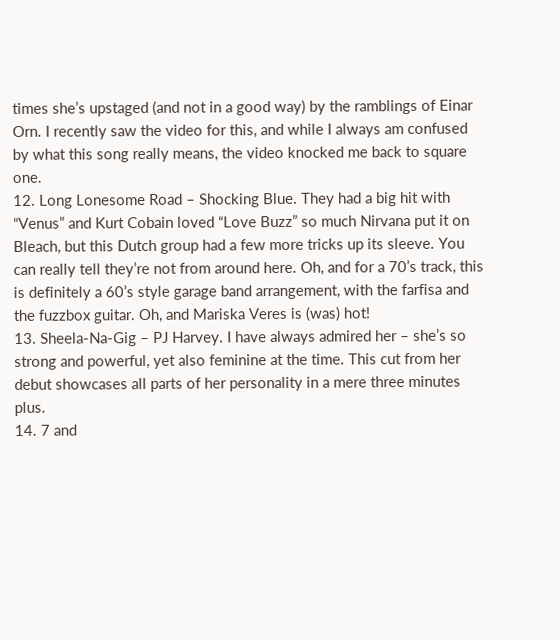times she’s upstaged (and not in a good way) by the ramblings of Einar Orn. I recently saw the video for this, and while I always am confused by what this song really means, the video knocked me back to square one.
12. Long Lonesome Road – Shocking Blue. They had a big hit with “Venus” and Kurt Cobain loved “Love Buzz” so much Nirvana put it on Bleach, but this Dutch group had a few more tricks up its sleeve. You can really tell they’re not from around here. Oh, and for a 70’s track, this is definitely a 60’s style garage band arrangement, with the farfisa and the fuzzbox guitar. Oh, and Mariska Veres is (was) hot!
13. Sheela-Na-Gig – PJ Harvey. I have always admired her – she’s so strong and powerful, yet also feminine at the time. This cut from her debut showcases all parts of her personality in a mere three minutes plus.
14. 7 and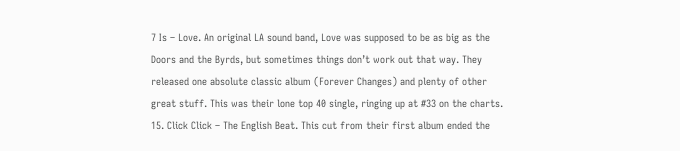7 Is – Love. An original LA sound band, Love was supposed to be as big as the Doors and the Byrds, but sometimes things don’t work out that way. They released one absolute classic album (Forever Changes) and plenty of other great stuff. This was their lone top 40 single, ringing up at #33 on the charts.
15. Click Click – The English Beat. This cut from their first album ended the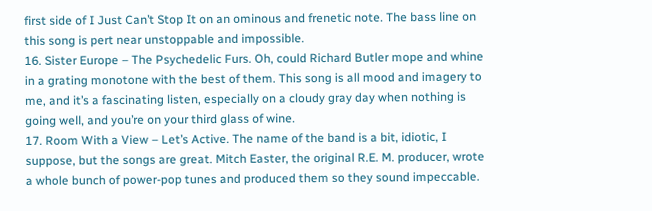first side of I Just Can’t Stop It on an ominous and frenetic note. The bass line on this song is pert near unstoppable and impossible.
16. Sister Europe – The Psychedelic Furs. Oh, could Richard Butler mope and whine in a grating monotone with the best of them. This song is all mood and imagery to me, and it’s a fascinating listen, especially on a cloudy gray day when nothing is going well, and you’re on your third glass of wine.
17. Room With a View – Let’s Active. The name of the band is a bit, idiotic, I suppose, but the songs are great. Mitch Easter, the original R.E. M. producer, wrote a whole bunch of power-pop tunes and produced them so they sound impeccable.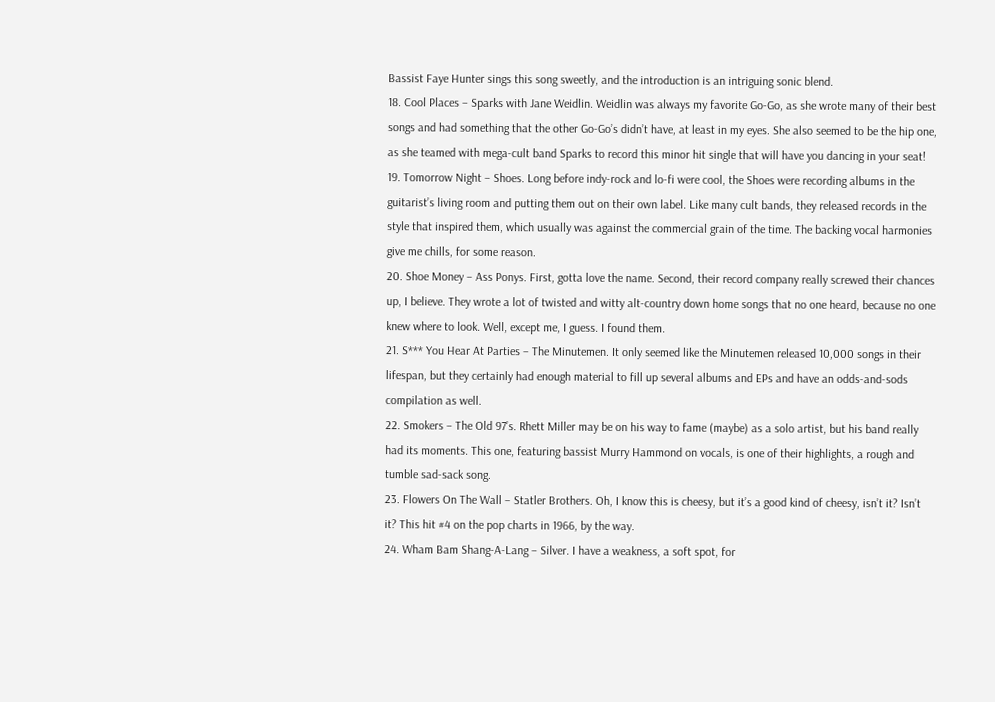Bassist Faye Hunter sings this song sweetly, and the introduction is an intriguing sonic blend.
18. Cool Places – Sparks with Jane Weidlin. Weidlin was always my favorite Go-Go, as she wrote many of their best songs and had something that the other Go-Go’s didn’t have, at least in my eyes. She also seemed to be the hip one, as she teamed with mega-cult band Sparks to record this minor hit single that will have you dancing in your seat!
19. Tomorrow Night – Shoes. Long before indy-rock and lo-fi were cool, the Shoes were recording albums in the guitarist’s living room and putting them out on their own label. Like many cult bands, they released records in the style that inspired them, which usually was against the commercial grain of the time. The backing vocal harmonies give me chills, for some reason.
20. Shoe Money – Ass Ponys. First, gotta love the name. Second, their record company really screwed their chances up, I believe. They wrote a lot of twisted and witty alt-country down home songs that no one heard, because no one knew where to look. Well, except me, I guess. I found them.
21. S*** You Hear At Parties – The Minutemen. It only seemed like the Minutemen released 10,000 songs in their lifespan, but they certainly had enough material to fill up several albums and EPs and have an odds-and-sods compilation as well.
22. Smokers – The Old 97’s. Rhett Miller may be on his way to fame (maybe) as a solo artist, but his band really had its moments. This one, featuring bassist Murry Hammond on vocals, is one of their highlights, a rough and tumble sad-sack song.
23. Flowers On The Wall – Statler Brothers. Oh, I know this is cheesy, but it’s a good kind of cheesy, isn’t it? Isn’t it? This hit #4 on the pop charts in 1966, by the way.
24. Wham Bam Shang-A-Lang – Silver. I have a weakness, a soft spot, for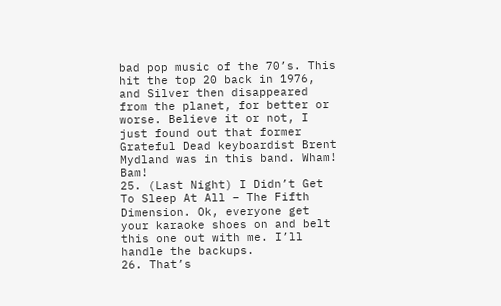bad pop music of the 70’s. This hit the top 20 back in 1976, and Silver then disappeared from the planet, for better or worse. Believe it or not, I just found out that former Grateful Dead keyboardist Brent Mydland was in this band. Wham! Bam!
25. (Last Night) I Didn’t Get To Sleep At All – The Fifth Dimension. Ok, everyone get your karaoke shoes on and belt this one out with me. I’ll handle the backups.
26. That’s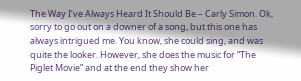The Way I’ve Always Heard It Should Be – Carly Simon. Ok, sorry to go out on a downer of a song, but this one has always intrigued me. You know, she could sing, and was quite the looker. However, she does the music for “The Piglet Movie” and at the end they show her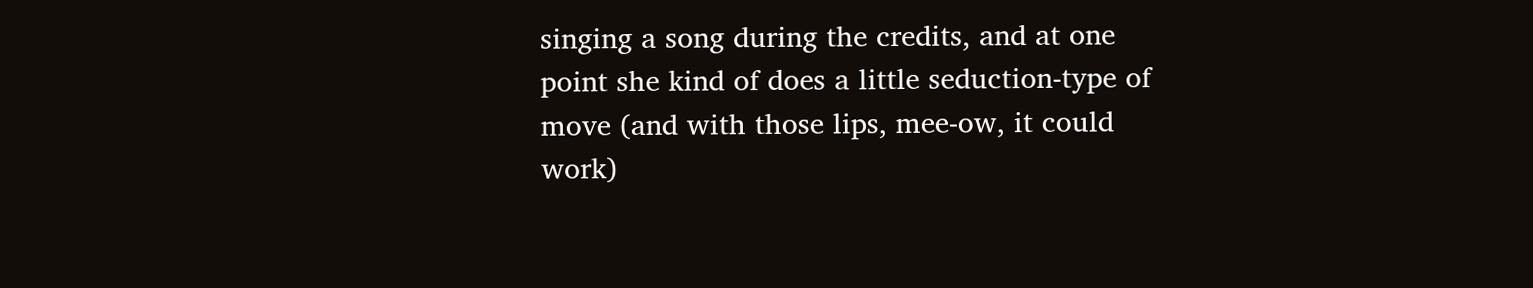singing a song during the credits, and at one point she kind of does a little seduction-type of move (and with those lips, mee-ow, it could work)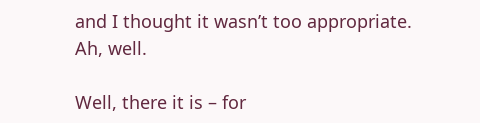and I thought it wasn’t too appropriate. Ah, well.

Well, there it is – for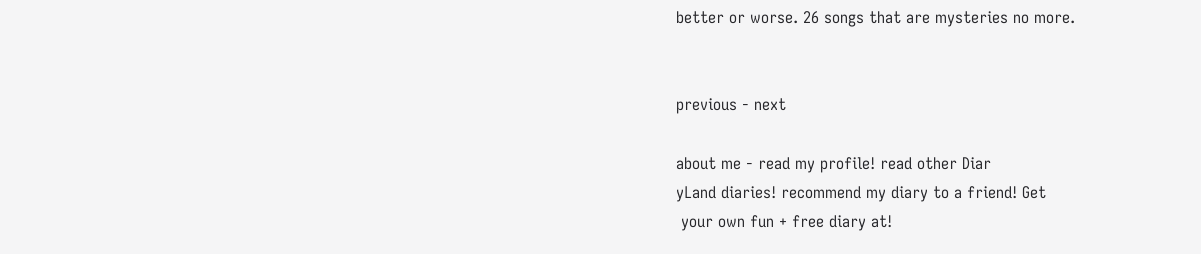better or worse. 26 songs that are mysteries no more.


previous - next

about me - read my profile! read other Diar
yLand diaries! recommend my diary to a friend! Get
 your own fun + free diary at!